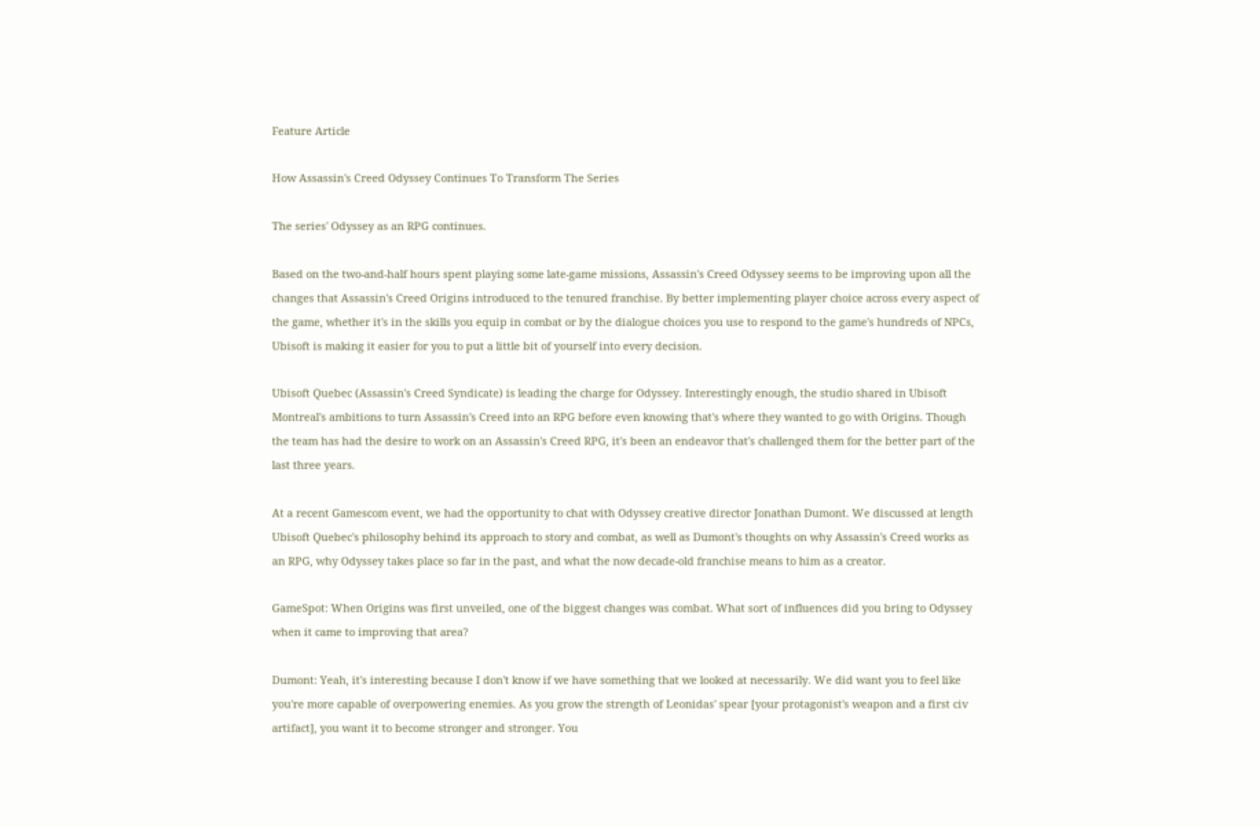Feature Article

How Assassin's Creed Odyssey Continues To Transform The Series

The series' Odyssey as an RPG continues.

Based on the two-and-half hours spent playing some late-game missions, Assassin's Creed Odyssey seems to be improving upon all the changes that Assassin's Creed Origins introduced to the tenured franchise. By better implementing player choice across every aspect of the game, whether it's in the skills you equip in combat or by the dialogue choices you use to respond to the game's hundreds of NPCs, Ubisoft is making it easier for you to put a little bit of yourself into every decision.

Ubisoft Quebec (Assassin's Creed Syndicate) is leading the charge for Odyssey. Interestingly enough, the studio shared in Ubisoft Montreal's ambitions to turn Assassin's Creed into an RPG before even knowing that's where they wanted to go with Origins. Though the team has had the desire to work on an Assassin's Creed RPG, it's been an endeavor that's challenged them for the better part of the last three years.

At a recent Gamescom event, we had the opportunity to chat with Odyssey creative director Jonathan Dumont. We discussed at length Ubisoft Quebec's philosophy behind its approach to story and combat, as well as Dumont's thoughts on why Assassin's Creed works as an RPG, why Odyssey takes place so far in the past, and what the now decade-old franchise means to him as a creator.

GameSpot: When Origins was first unveiled, one of the biggest changes was combat. What sort of influences did you bring to Odyssey when it came to improving that area?

Dumont: Yeah, it's interesting because I don't know if we have something that we looked at necessarily. We did want you to feel like you're more capable of overpowering enemies. As you grow the strength of Leonidas' spear [your protagonist's weapon and a first civ artifact], you want it to become stronger and stronger. You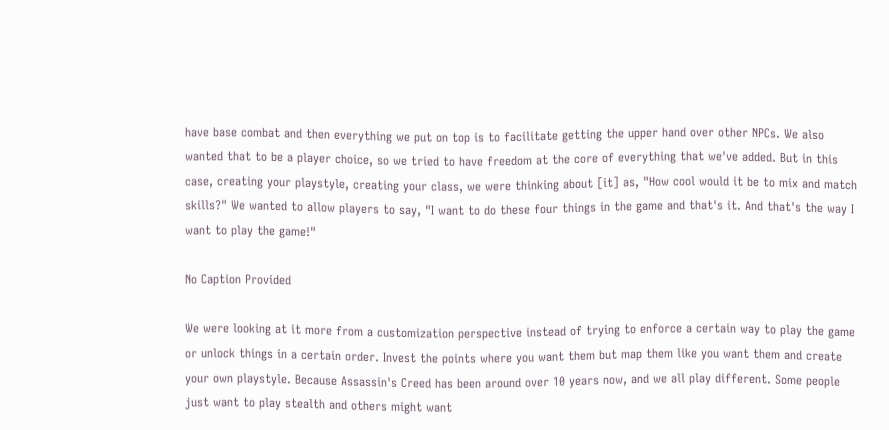have base combat and then everything we put on top is to facilitate getting the upper hand over other NPCs. We also wanted that to be a player choice, so we tried to have freedom at the core of everything that we've added. But in this case, creating your playstyle, creating your class, we were thinking about [it] as, "How cool would it be to mix and match skills?" We wanted to allow players to say, "I want to do these four things in the game and that's it. And that's the way I want to play the game!"

No Caption Provided

We were looking at it more from a customization perspective instead of trying to enforce a certain way to play the game or unlock things in a certain order. Invest the points where you want them but map them like you want them and create your own playstyle. Because Assassin's Creed has been around over 10 years now, and we all play different. Some people just want to play stealth and others might want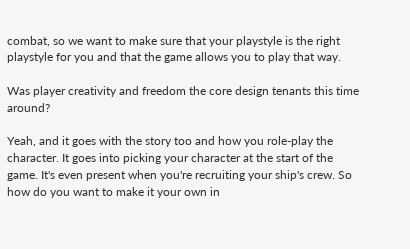combat, so we want to make sure that your playstyle is the right playstyle for you and that the game allows you to play that way.

Was player creativity and freedom the core design tenants this time around?

Yeah, and it goes with the story too and how you role-play the character. It goes into picking your character at the start of the game. It's even present when you're recruiting your ship's crew. So how do you want to make it your own in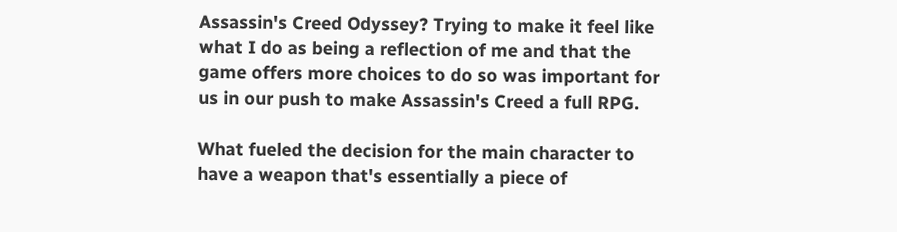Assassin's Creed Odyssey? Trying to make it feel like what I do as being a reflection of me and that the game offers more choices to do so was important for us in our push to make Assassin's Creed a full RPG.

What fueled the decision for the main character to have a weapon that's essentially a piece of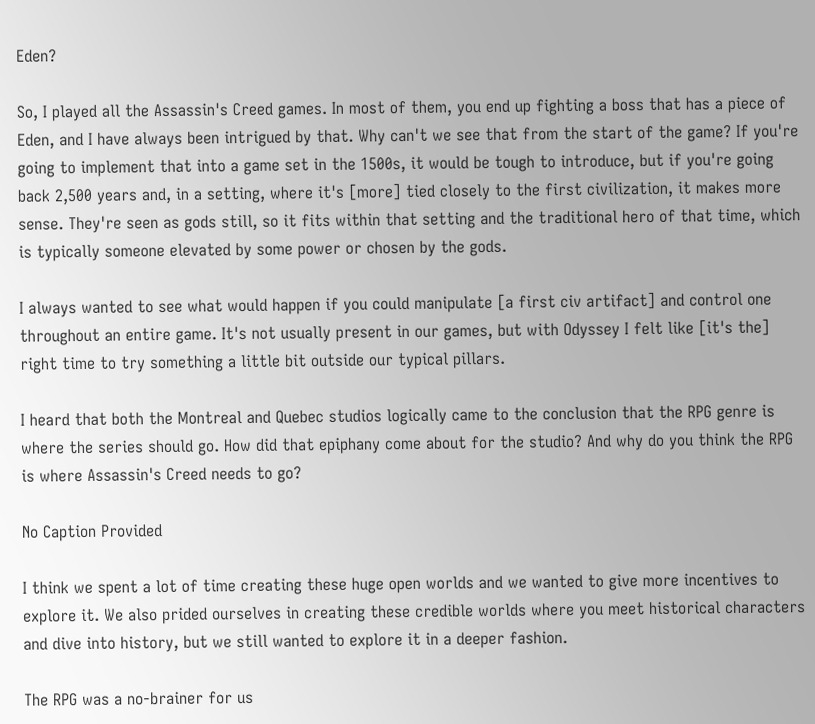Eden?

So, I played all the Assassin's Creed games. In most of them, you end up fighting a boss that has a piece of Eden, and I have always been intrigued by that. Why can't we see that from the start of the game? If you're going to implement that into a game set in the 1500s, it would be tough to introduce, but if you're going back 2,500 years and, in a setting, where it's [more] tied closely to the first civilization, it makes more sense. They're seen as gods still, so it fits within that setting and the traditional hero of that time, which is typically someone elevated by some power or chosen by the gods.

I always wanted to see what would happen if you could manipulate [a first civ artifact] and control one throughout an entire game. It's not usually present in our games, but with Odyssey I felt like [it's the] right time to try something a little bit outside our typical pillars.

I heard that both the Montreal and Quebec studios logically came to the conclusion that the RPG genre is where the series should go. How did that epiphany come about for the studio? And why do you think the RPG is where Assassin's Creed needs to go?

No Caption Provided

I think we spent a lot of time creating these huge open worlds and we wanted to give more incentives to explore it. We also prided ourselves in creating these credible worlds where you meet historical characters and dive into history, but we still wanted to explore it in a deeper fashion.

The RPG was a no-brainer for us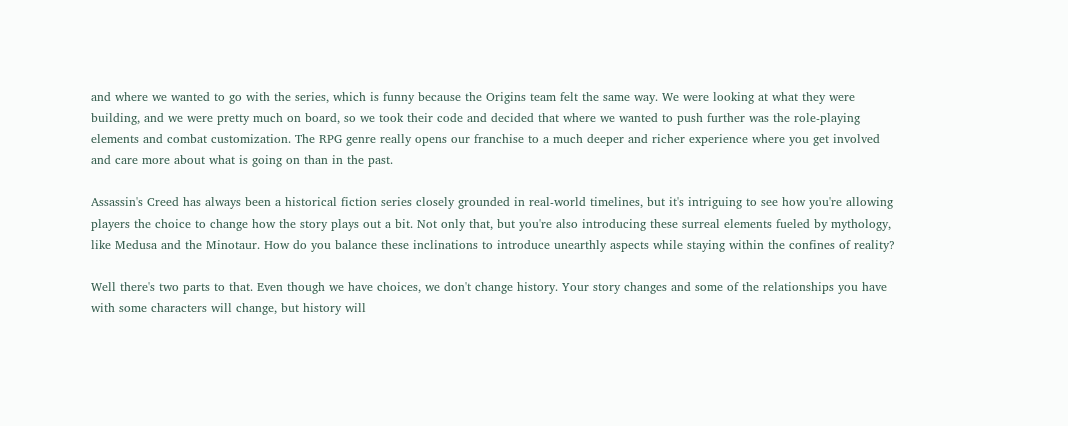and where we wanted to go with the series, which is funny because the Origins team felt the same way. We were looking at what they were building, and we were pretty much on board, so we took their code and decided that where we wanted to push further was the role-playing elements and combat customization. The RPG genre really opens our franchise to a much deeper and richer experience where you get involved and care more about what is going on than in the past.

Assassin's Creed has always been a historical fiction series closely grounded in real-world timelines, but it's intriguing to see how you're allowing players the choice to change how the story plays out a bit. Not only that, but you're also introducing these surreal elements fueled by mythology, like Medusa and the Minotaur. How do you balance these inclinations to introduce unearthly aspects while staying within the confines of reality?

Well there's two parts to that. Even though we have choices, we don't change history. Your story changes and some of the relationships you have with some characters will change, but history will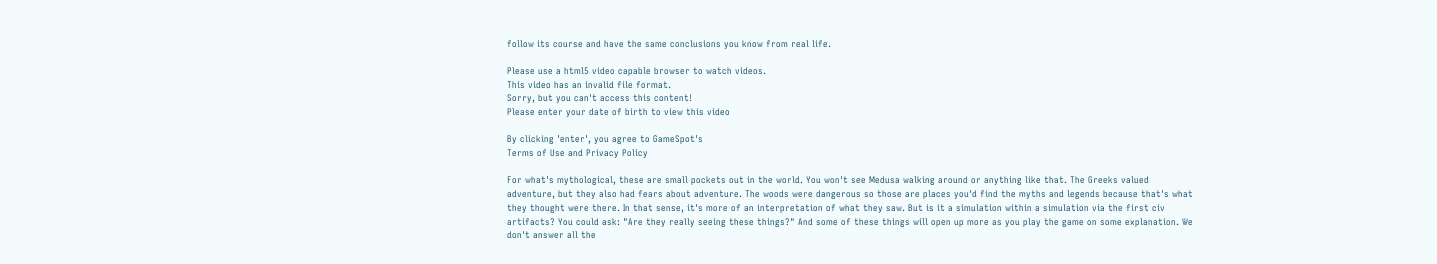follow its course and have the same conclusions you know from real life.

Please use a html5 video capable browser to watch videos.
This video has an invalid file format.
Sorry, but you can't access this content!
Please enter your date of birth to view this video

By clicking 'enter', you agree to GameSpot's
Terms of Use and Privacy Policy

For what's mythological, these are small pockets out in the world. You won't see Medusa walking around or anything like that. The Greeks valued adventure, but they also had fears about adventure. The woods were dangerous so those are places you'd find the myths and legends because that's what they thought were there. In that sense, it's more of an interpretation of what they saw. But is it a simulation within a simulation via the first civ artifacts? You could ask: "Are they really seeing these things?" And some of these things will open up more as you play the game on some explanation. We don't answer all the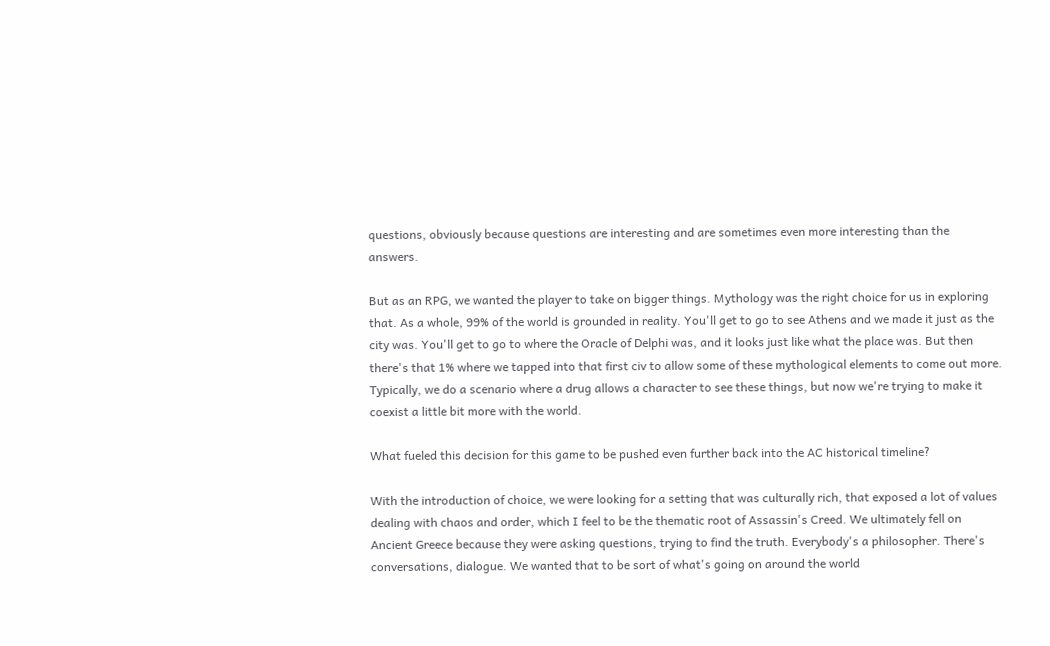questions, obviously because questions are interesting and are sometimes even more interesting than the answers.

But as an RPG, we wanted the player to take on bigger things. Mythology was the right choice for us in exploring that. As a whole, 99% of the world is grounded in reality. You'll get to go to see Athens and we made it just as the city was. You'll get to go to where the Oracle of Delphi was, and it looks just like what the place was. But then there's that 1% where we tapped into that first civ to allow some of these mythological elements to come out more. Typically, we do a scenario where a drug allows a character to see these things, but now we're trying to make it coexist a little bit more with the world.

What fueled this decision for this game to be pushed even further back into the AC historical timeline?

With the introduction of choice, we were looking for a setting that was culturally rich, that exposed a lot of values dealing with chaos and order, which I feel to be the thematic root of Assassin's Creed. We ultimately fell on Ancient Greece because they were asking questions, trying to find the truth. Everybody's a philosopher. There's conversations, dialogue. We wanted that to be sort of what's going on around the world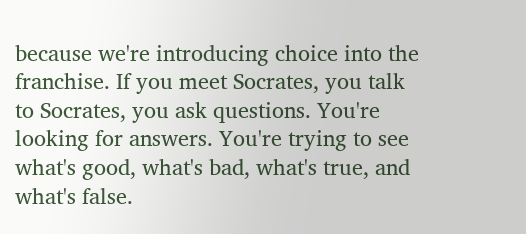because we're introducing choice into the franchise. If you meet Socrates, you talk to Socrates, you ask questions. You're looking for answers. You're trying to see what's good, what's bad, what's true, and what's false.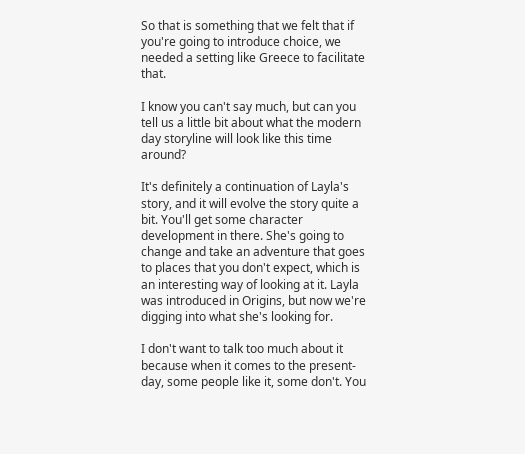So that is something that we felt that if you're going to introduce choice, we needed a setting like Greece to facilitate that.

I know you can't say much, but can you tell us a little bit about what the modern day storyline will look like this time around?

It's definitely a continuation of Layla's story, and it will evolve the story quite a bit. You'll get some character development in there. She's going to change and take an adventure that goes to places that you don't expect, which is an interesting way of looking at it. Layla was introduced in Origins, but now we're digging into what she's looking for.

I don't want to talk too much about it because when it comes to the present-day, some people like it, some don't. You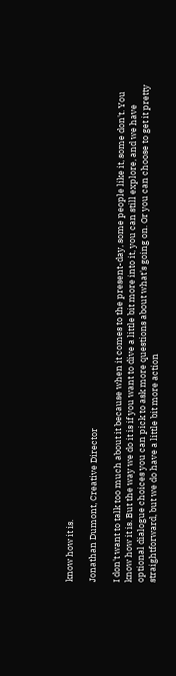know how it is.

Jonathan Dumont, Creative Director

I don't want to talk too much about it because when it comes to the present-day, some people like it, some don't. You know how it is. But the way we do it is if you want to dive a little bit more into it, you can still explore, and we have optional dialogue choices you can pick to ask more questions about what's going on. Or you can choose to get it pretty straightforward, but we do have a little bit more action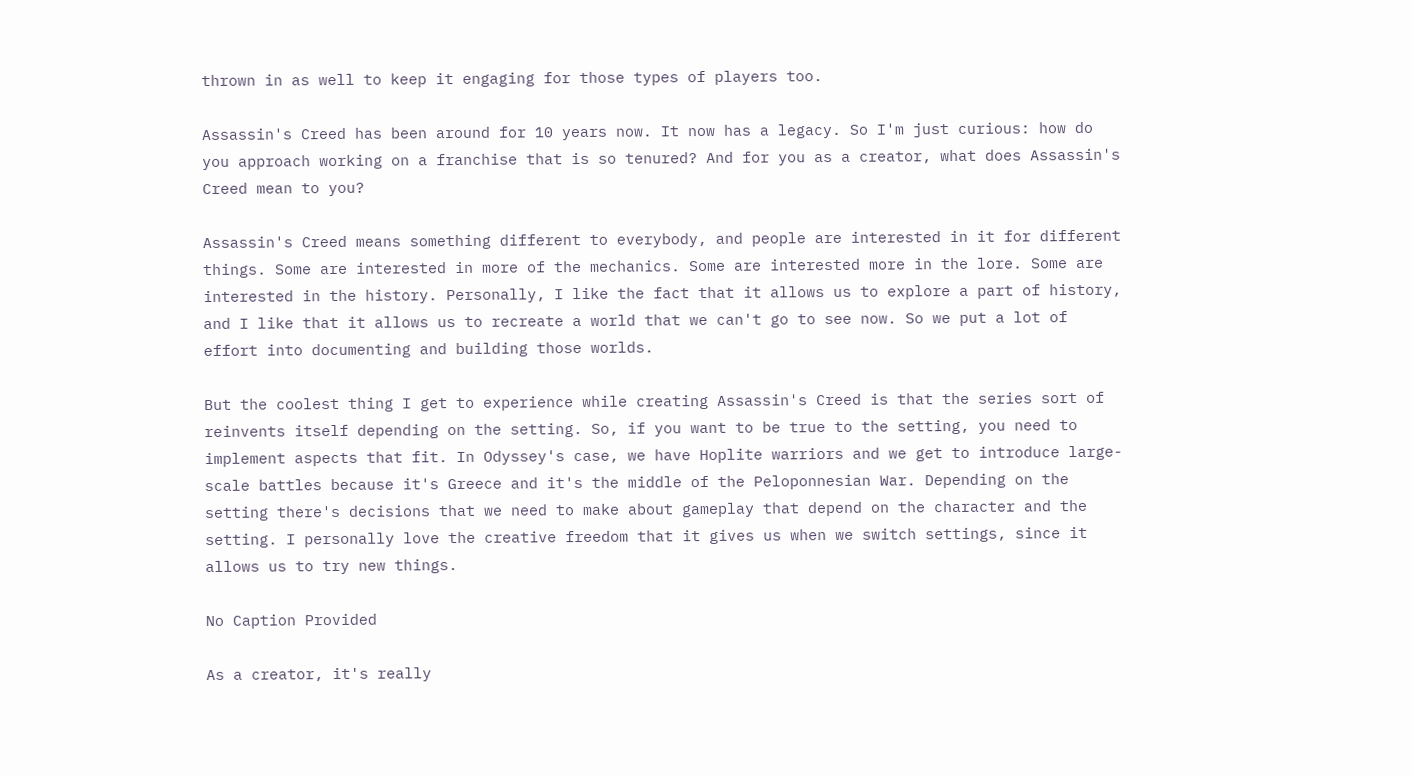thrown in as well to keep it engaging for those types of players too.

Assassin's Creed has been around for 10 years now. It now has a legacy. So I'm just curious: how do you approach working on a franchise that is so tenured? And for you as a creator, what does Assassin's Creed mean to you?

Assassin's Creed means something different to everybody, and people are interested in it for different things. Some are interested in more of the mechanics. Some are interested more in the lore. Some are interested in the history. Personally, I like the fact that it allows us to explore a part of history, and I like that it allows us to recreate a world that we can't go to see now. So we put a lot of effort into documenting and building those worlds.

But the coolest thing I get to experience while creating Assassin's Creed is that the series sort of reinvents itself depending on the setting. So, if you want to be true to the setting, you need to implement aspects that fit. In Odyssey's case, we have Hoplite warriors and we get to introduce large-scale battles because it's Greece and it's the middle of the Peloponnesian War. Depending on the setting there's decisions that we need to make about gameplay that depend on the character and the setting. I personally love the creative freedom that it gives us when we switch settings, since it allows us to try new things.

No Caption Provided

As a creator, it's really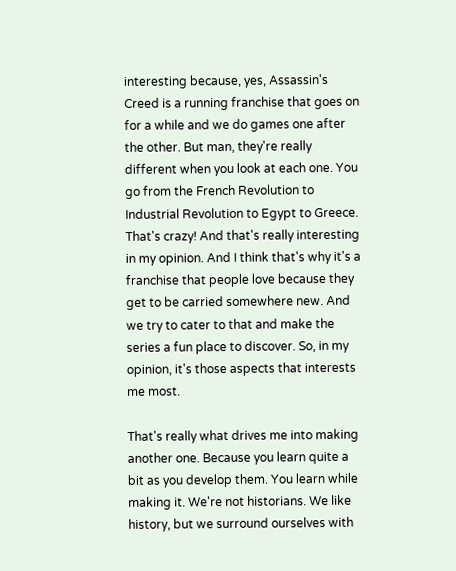interesting because, yes, Assassin's Creed is a running franchise that goes on for a while and we do games one after the other. But man, they're really different when you look at each one. You go from the French Revolution to Industrial Revolution to Egypt to Greece. That's crazy! And that's really interesting in my opinion. And I think that's why it's a franchise that people love because they get to be carried somewhere new. And we try to cater to that and make the series a fun place to discover. So, in my opinion, it's those aspects that interests me most.

That's really what drives me into making another one. Because you learn quite a bit as you develop them. You learn while making it. We're not historians. We like history, but we surround ourselves with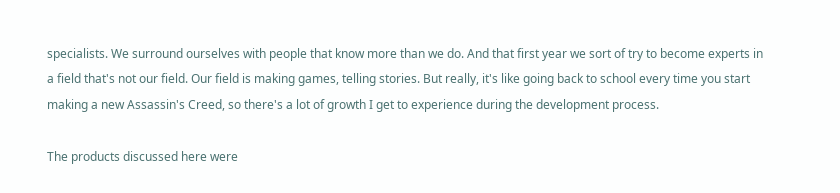specialists. We surround ourselves with people that know more than we do. And that first year we sort of try to become experts in a field that's not our field. Our field is making games, telling stories. But really, it's like going back to school every time you start making a new Assassin's Creed, so there's a lot of growth I get to experience during the development process.

The products discussed here were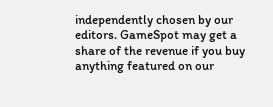independently chosen by our editors. GameSpot may get a share of the revenue if you buy anything featured on our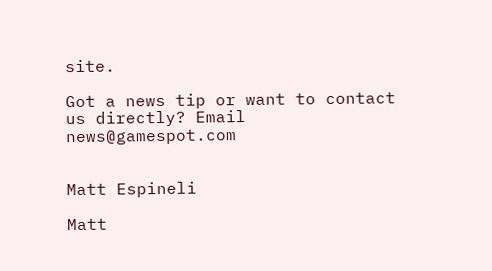site.

Got a news tip or want to contact us directly? Email news@gamespot.com


Matt Espineli

Matt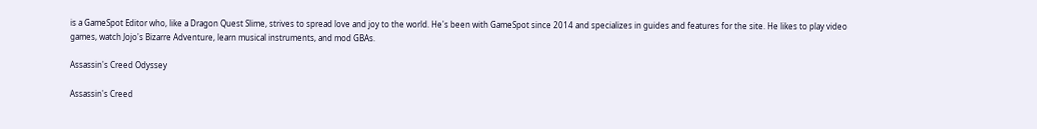is a GameSpot Editor who, like a Dragon Quest Slime, strives to spread love and joy to the world. He's been with GameSpot since 2014 and specializes in guides and features for the site. He likes to play video games, watch Jojo's Bizarre Adventure, learn musical instruments, and mod GBAs.

Assassin's Creed Odyssey

Assassin's Creed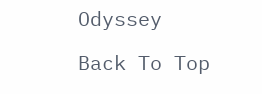Odyssey

Back To Top